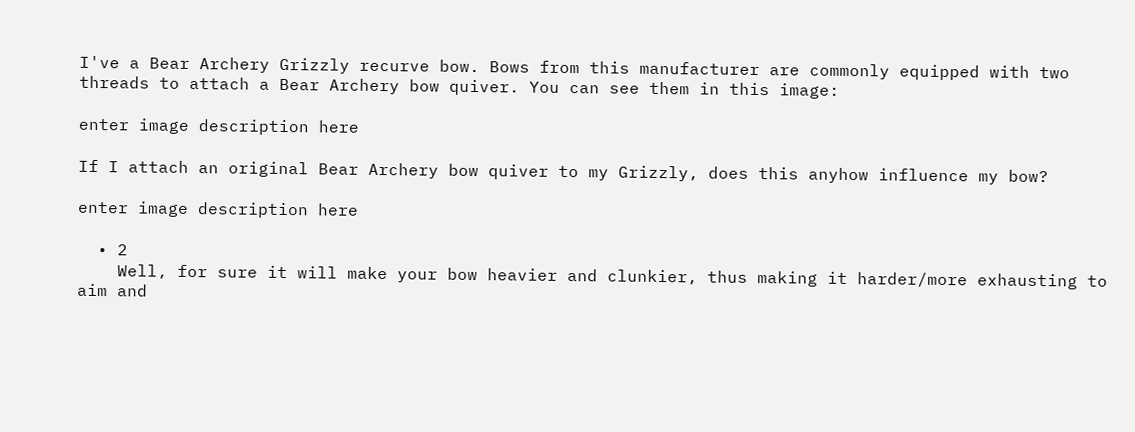I've a Bear Archery Grizzly recurve bow. Bows from this manufacturer are commonly equipped with two threads to attach a Bear Archery bow quiver. You can see them in this image:

enter image description here

If I attach an original Bear Archery bow quiver to my Grizzly, does this anyhow influence my bow?

enter image description here

  • 2
    Well, for sure it will make your bow heavier and clunkier, thus making it harder/more exhausting to aim and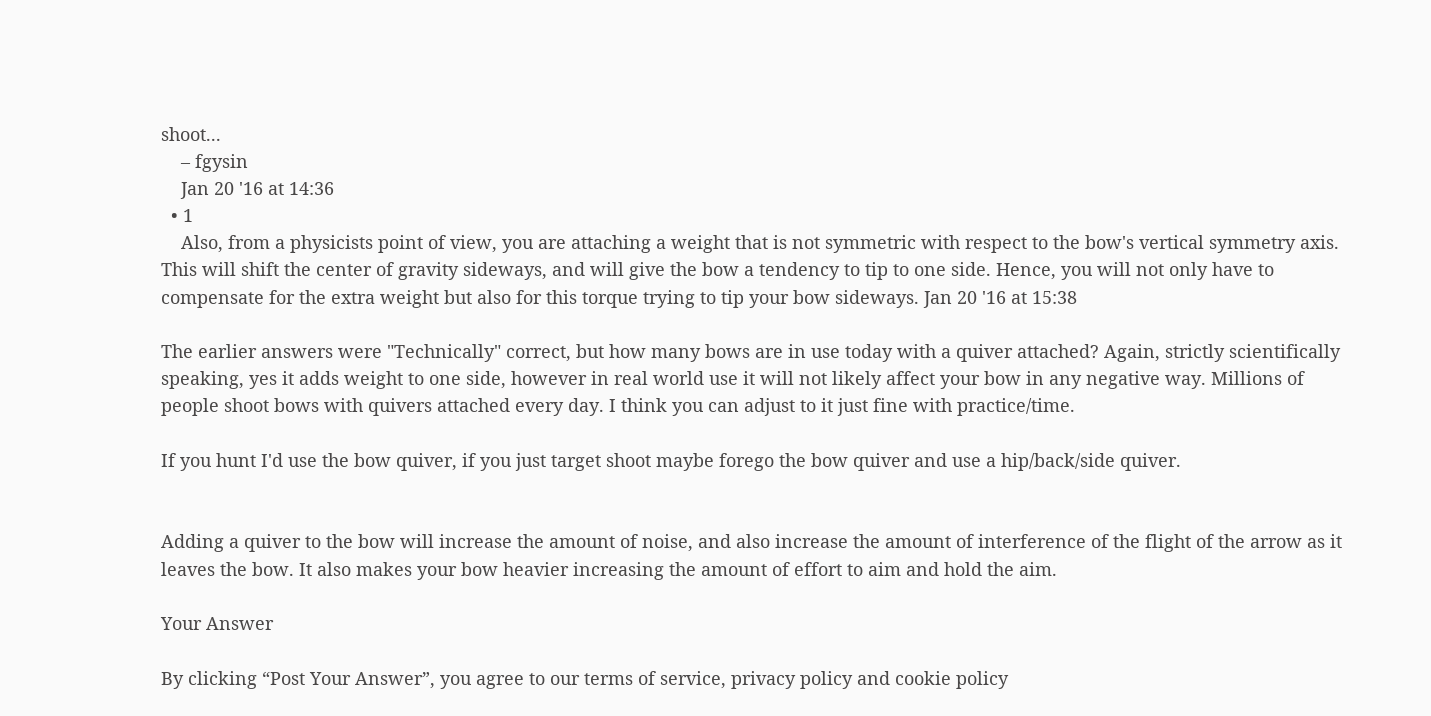shoot...
    – fgysin
    Jan 20 '16 at 14:36
  • 1
    Also, from a physicists point of view, you are attaching a weight that is not symmetric with respect to the bow's vertical symmetry axis. This will shift the center of gravity sideways, and will give the bow a tendency to tip to one side. Hence, you will not only have to compensate for the extra weight but also for this torque trying to tip your bow sideways. Jan 20 '16 at 15:38

The earlier answers were "Technically" correct, but how many bows are in use today with a quiver attached? Again, strictly scientifically speaking, yes it adds weight to one side, however in real world use it will not likely affect your bow in any negative way. Millions of people shoot bows with quivers attached every day. I think you can adjust to it just fine with practice/time.

If you hunt I'd use the bow quiver, if you just target shoot maybe forego the bow quiver and use a hip/back/side quiver.


Adding a quiver to the bow will increase the amount of noise, and also increase the amount of interference of the flight of the arrow as it leaves the bow. It also makes your bow heavier increasing the amount of effort to aim and hold the aim.

Your Answer

By clicking “Post Your Answer”, you agree to our terms of service, privacy policy and cookie policy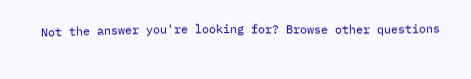Not the answer you're looking for? Browse other questions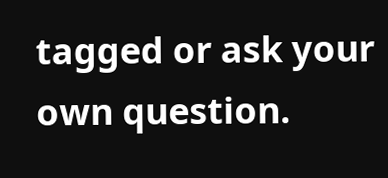tagged or ask your own question.